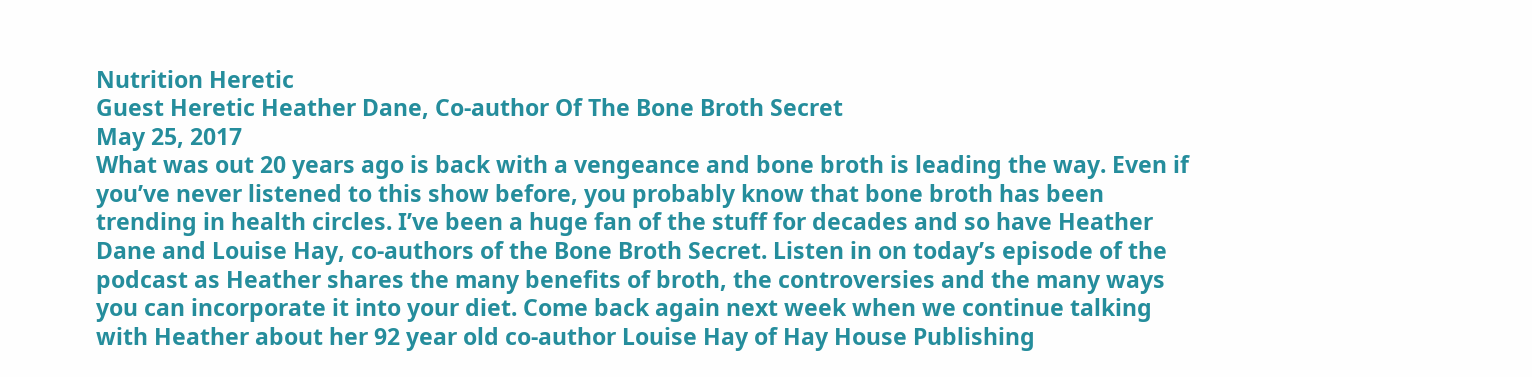Nutrition Heretic
Guest Heretic Heather Dane, Co-author Of The Bone Broth Secret
May 25, 2017
What was out 20 years ago is back with a vengeance and bone broth is leading the way. Even if you’ve never listened to this show before, you probably know that bone broth has been trending in health circles. I’ve been a huge fan of the stuff for decades and so have Heather Dane and Louise Hay, co-authors of the Bone Broth Secret. Listen in on today’s episode of the podcast as Heather shares the many benefits of broth, the controversies and the many ways you can incorporate it into your diet. Come back again next week when we continue talking with Heather about her 92 year old co-author Louise Hay of Hay House Publishing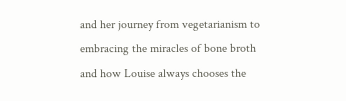and her journey from vegetarianism to embracing the miracles of bone broth and how Louise always chooses the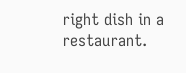right dish in a restaurant.